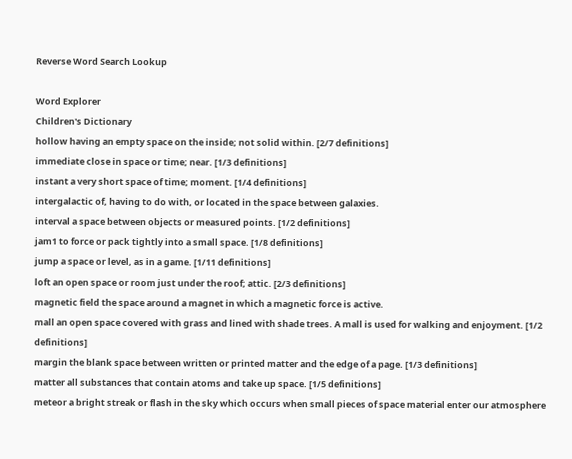Reverse Word Search Lookup

Word Explorer
Children's Dictionary
hollow having an empty space on the inside; not solid within. [2/7 definitions]
immediate close in space or time; near. [1/3 definitions]
instant a very short space of time; moment. [1/4 definitions]
intergalactic of, having to do with, or located in the space between galaxies.
interval a space between objects or measured points. [1/2 definitions]
jam1 to force or pack tightly into a small space. [1/8 definitions]
jump a space or level, as in a game. [1/11 definitions]
loft an open space or room just under the roof; attic. [2/3 definitions]
magnetic field the space around a magnet in which a magnetic force is active.
mall an open space covered with grass and lined with shade trees. A mall is used for walking and enjoyment. [1/2 definitions]
margin the blank space between written or printed matter and the edge of a page. [1/3 definitions]
matter all substances that contain atoms and take up space. [1/5 definitions]
meteor a bright streak or flash in the sky which occurs when small pieces of space material enter our atmosphere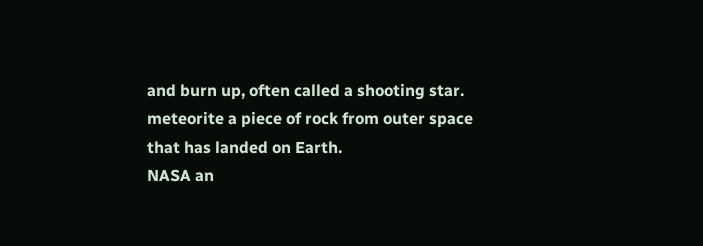and burn up, often called a shooting star.
meteorite a piece of rock from outer space that has landed on Earth.
NASA an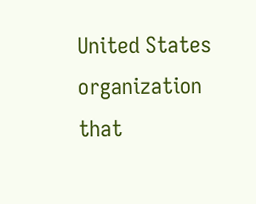United States organization that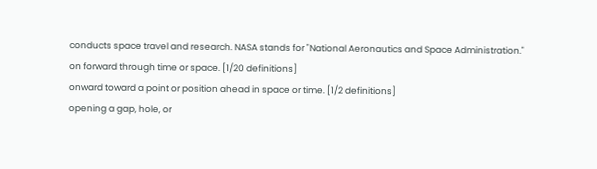conducts space travel and research. NASA stands for "National Aeronautics and Space Administration."
on forward through time or space. [1/20 definitions]
onward toward a point or position ahead in space or time. [1/2 definitions]
opening a gap, hole, or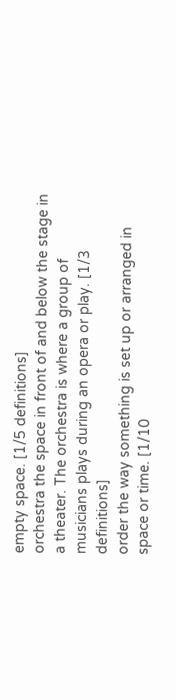empty space. [1/5 definitions]
orchestra the space in front of and below the stage in a theater. The orchestra is where a group of musicians plays during an opera or play. [1/3 definitions]
order the way something is set up or arranged in space or time. [1/10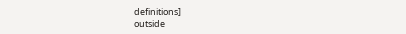definitions]
outside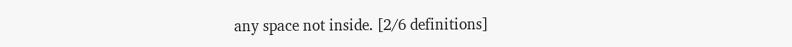any space not inside. [2/6 definitions]